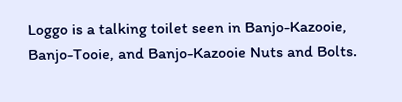Loggo is a talking toilet seen in Banjo-Kazooie, Banjo-Tooie, and Banjo-Kazooie Nuts and Bolts.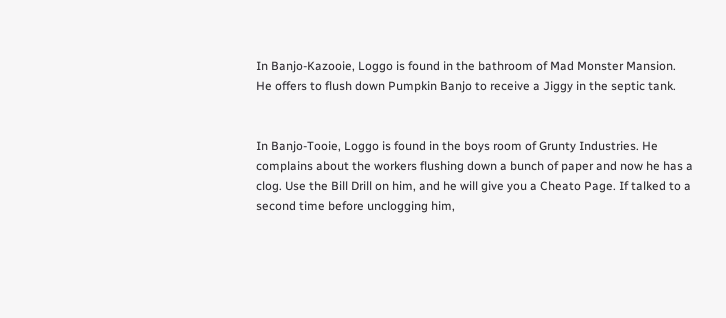In Banjo-Kazooie, Loggo is found in the bathroom of Mad Monster Mansion. He offers to flush down Pumpkin Banjo to receive a Jiggy in the septic tank.


In Banjo-Tooie, Loggo is found in the boys room of Grunty Industries. He complains about the workers flushing down a bunch of paper and now he has a clog. Use the Bill Drill on him, and he will give you a Cheato Page. If talked to a second time before unclogging him,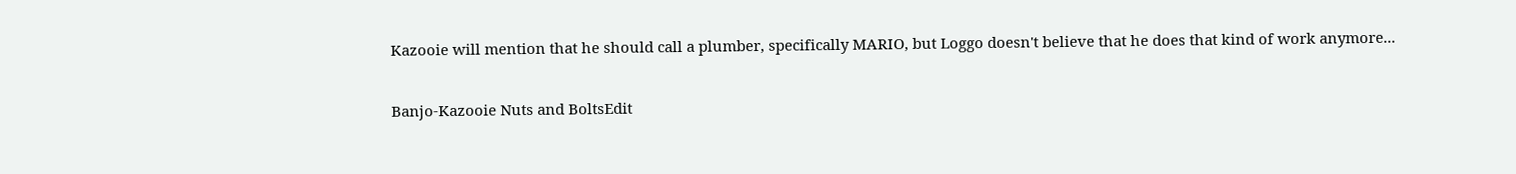Kazooie will mention that he should call a plumber, specifically MARIO, but Loggo doesn't believe that he does that kind of work anymore...

Banjo-Kazooie Nuts and BoltsEdit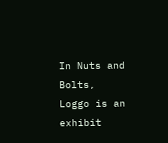In Nuts and Bolts, Loggo is an exhibit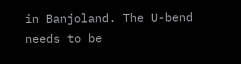in Banjoland. The U-bend needs to be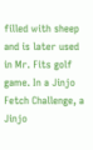filled with sheep and is later used in Mr. Fits golf game. In a Jinjo Fetch Challenge, a Jinjo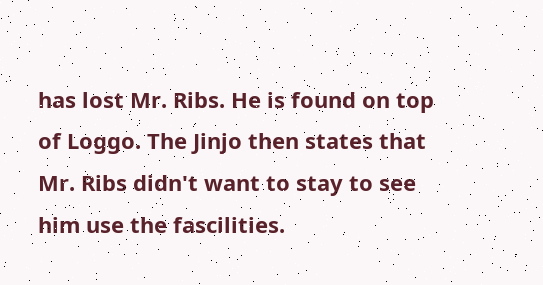has lost Mr. Ribs. He is found on top of Loggo. The Jinjo then states that Mr. Ribs didn't want to stay to see him use the fascilities.